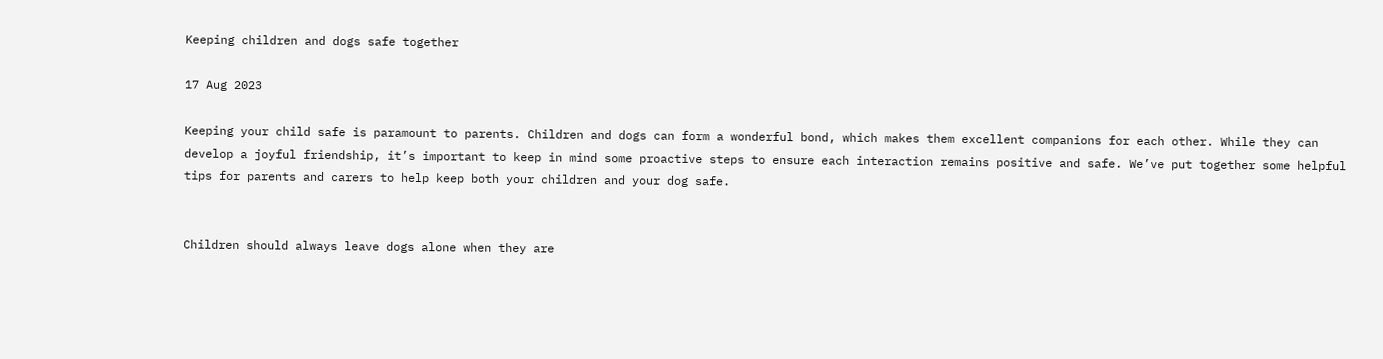Keeping children and dogs safe together

17 Aug 2023

Keeping your child safe is paramount to parents. Children and dogs can form a wonderful bond, which makes them excellent companions for each other. While they can develop a joyful friendship, it’s important to keep in mind some proactive steps to ensure each interaction remains positive and safe. We’ve put together some helpful tips for parents and carers to help keep both your children and your dog safe.


Children should always leave dogs alone when they are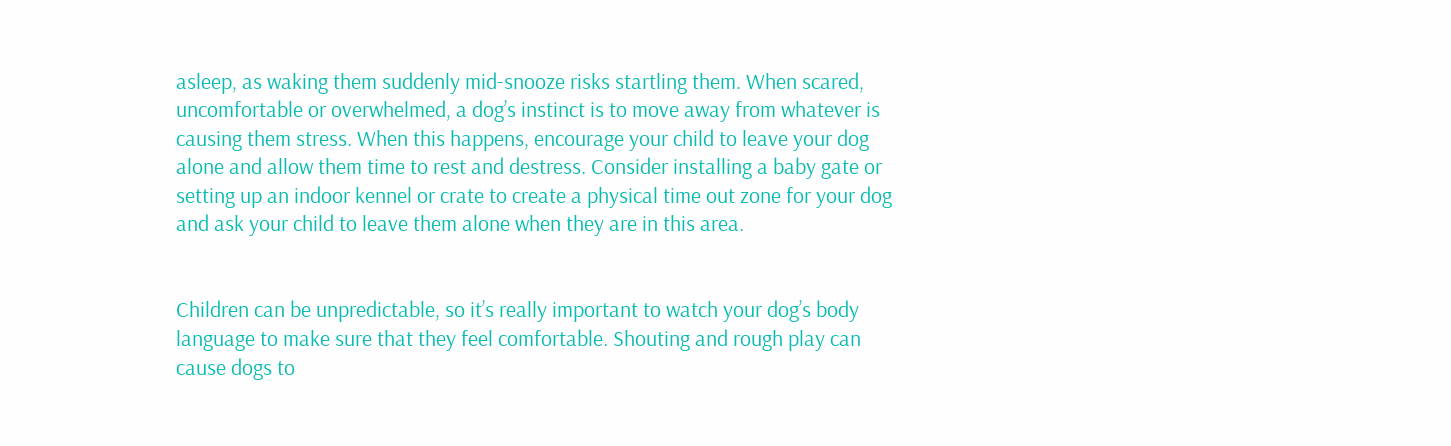asleep, as waking them suddenly mid-snooze risks startling them. When scared, uncomfortable or overwhelmed, a dog’s instinct is to move away from whatever is causing them stress. When this happens, encourage your child to leave your dog alone and allow them time to rest and destress. Consider installing a baby gate or setting up an indoor kennel or crate to create a physical time out zone for your dog and ask your child to leave them alone when they are in this area.


Children can be unpredictable, so it’s really important to watch your dog’s body language to make sure that they feel comfortable. Shouting and rough play can cause dogs to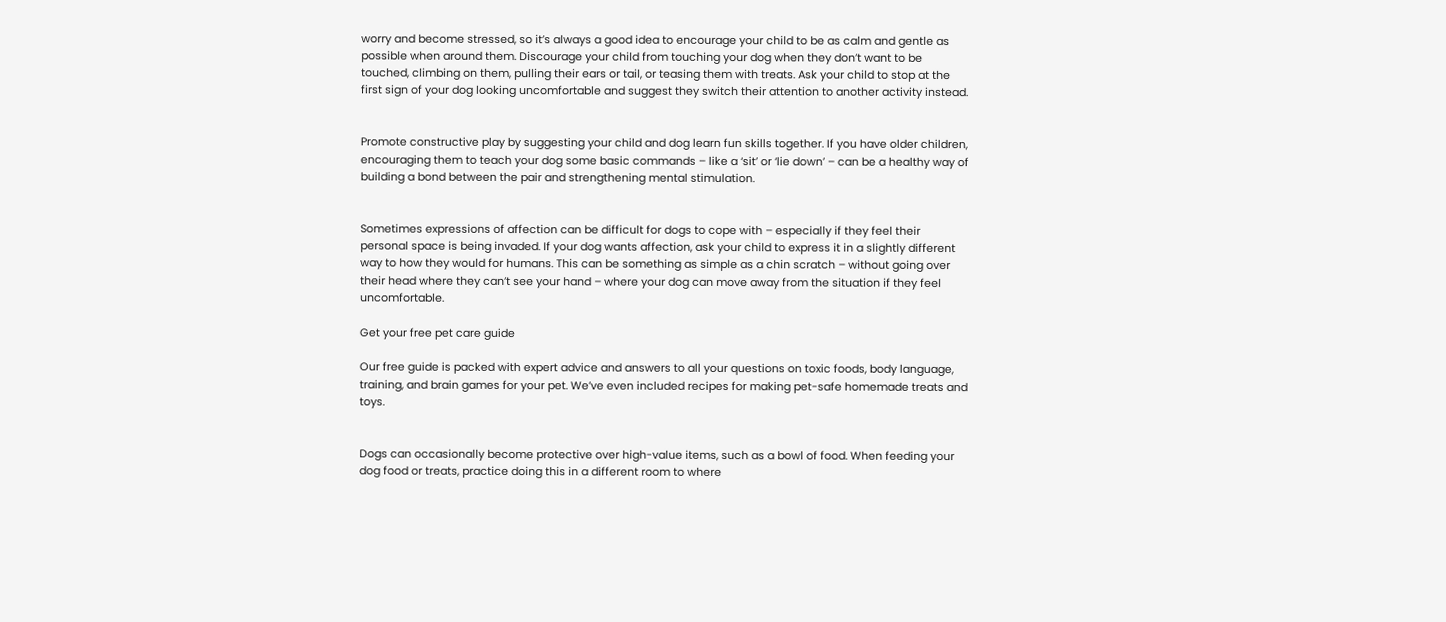worry and become stressed, so it’s always a good idea to encourage your child to be as calm and gentle as possible when around them. Discourage your child from touching your dog when they don’t want to be touched, climbing on them, pulling their ears or tail, or teasing them with treats. Ask your child to stop at the first sign of your dog looking uncomfortable and suggest they switch their attention to another activity instead.


Promote constructive play by suggesting your child and dog learn fun skills together. If you have older children, encouraging them to teach your dog some basic commands – like a ‘sit’ or ‘lie down’ – can be a healthy way of building a bond between the pair and strengthening mental stimulation.


Sometimes expressions of affection can be difficult for dogs to cope with – especially if they feel their personal space is being invaded. If your dog wants affection, ask your child to express it in a slightly different way to how they would for humans. This can be something as simple as a chin scratch – without going over their head where they can’t see your hand – where your dog can move away from the situation if they feel uncomfortable.

Get your free pet care guide

Our free guide is packed with expert advice and answers to all your questions on toxic foods, body language, training, and brain games for your pet. We’ve even included recipes for making pet-safe homemade treats and toys.


Dogs can occasionally become protective over high-value items, such as a bowl of food. When feeding your dog food or treats, practice doing this in a different room to where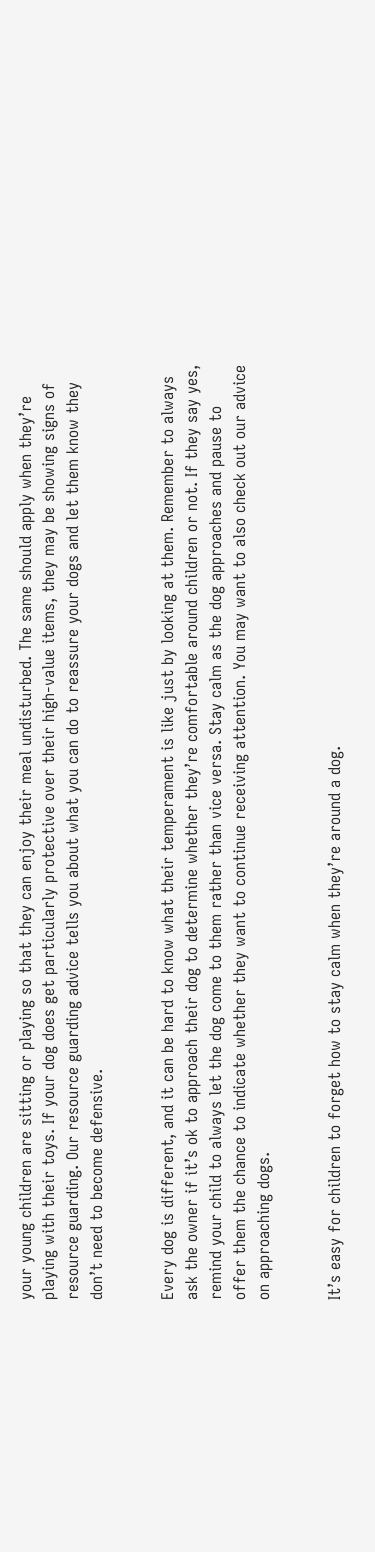your young children are sitting or playing so that they can enjoy their meal undisturbed. The same should apply when they’re playing with their toys. If your dog does get particularly protective over their high-value items, they may be showing signs of resource guarding. Our resource guarding advice tells you about what you can do to reassure your dogs and let them know they don’t need to become defensive.


Every dog is different, and it can be hard to know what their temperament is like just by looking at them. Remember to always ask the owner if it’s ok to approach their dog to determine whether they’re comfortable around children or not. If they say yes, remind your child to always let the dog come to them rather than vice versa. Stay calm as the dog approaches and pause to offer them the chance to indicate whether they want to continue receiving attention. You may want to also check out our advice on approaching dogs.


It’s easy for children to forget how to stay calm when they’re around a dog.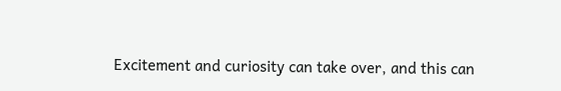Excitement and curiosity can take over, and this can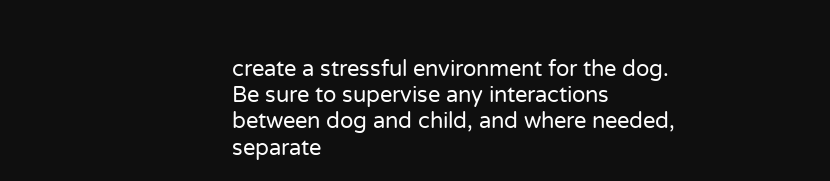create a stressful environment for the dog. Be sure to supervise any interactions between dog and child, and where needed, separate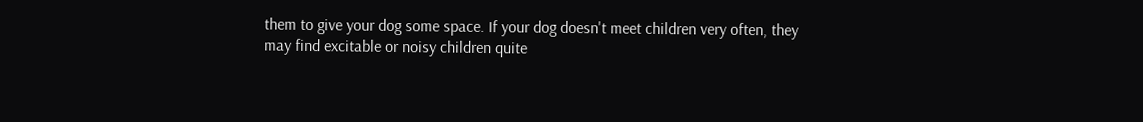them to give your dog some space. If your dog doesn't meet children very often, they may find excitable or noisy children quite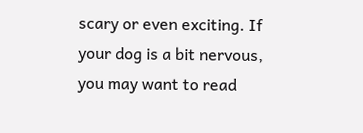scary or even exciting. If your dog is a bit nervous, you may want to read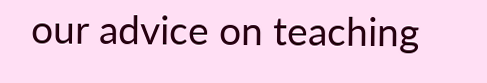our advice on teaching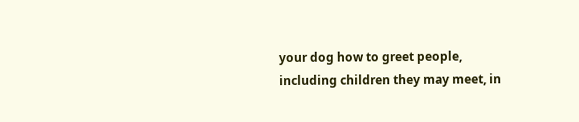your dog how to greet people, including children they may meet, in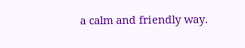a calm and friendly way.